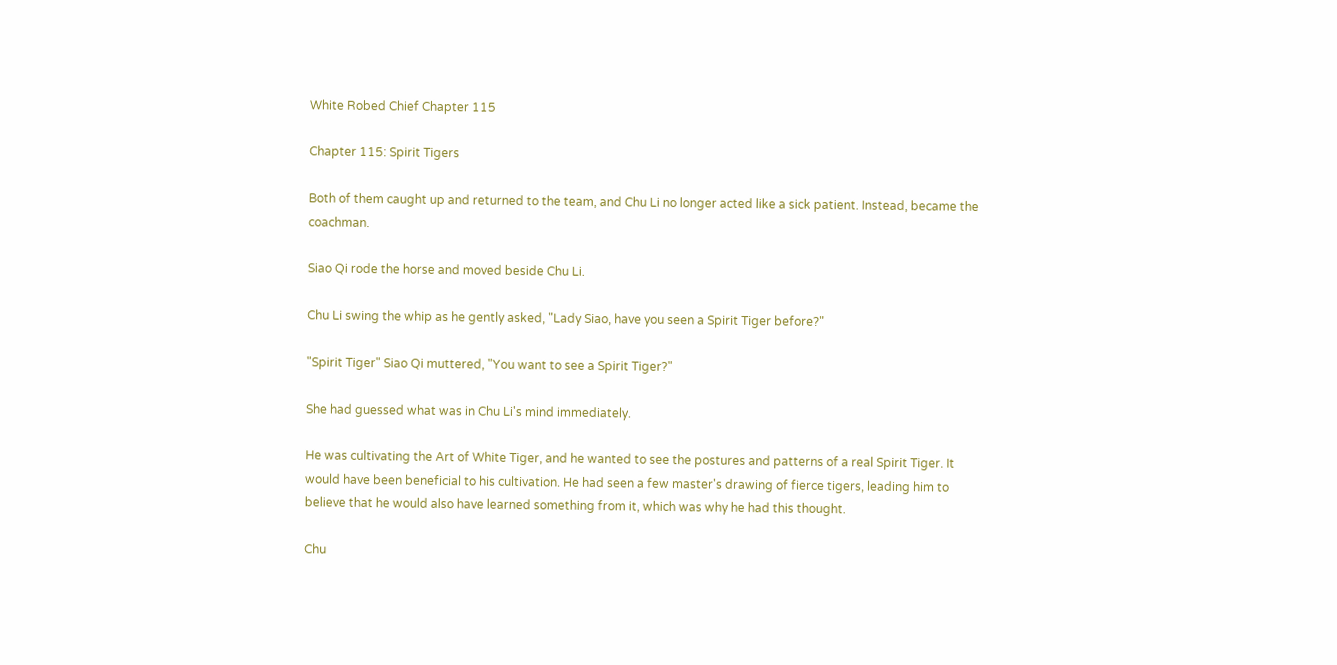White Robed Chief Chapter 115

Chapter 115: Spirit Tigers

Both of them caught up and returned to the team, and Chu Li no longer acted like a sick patient. Instead, became the coachman.

Siao Qi rode the horse and moved beside Chu Li.

Chu Li swing the whip as he gently asked, "Lady Siao, have you seen a Spirit Tiger before?"

"Spirit Tiger" Siao Qi muttered, "You want to see a Spirit Tiger?"

She had guessed what was in Chu Li's mind immediately.

He was cultivating the Art of White Tiger, and he wanted to see the postures and patterns of a real Spirit Tiger. It would have been beneficial to his cultivation. He had seen a few master's drawing of fierce tigers, leading him to believe that he would also have learned something from it, which was why he had this thought.

Chu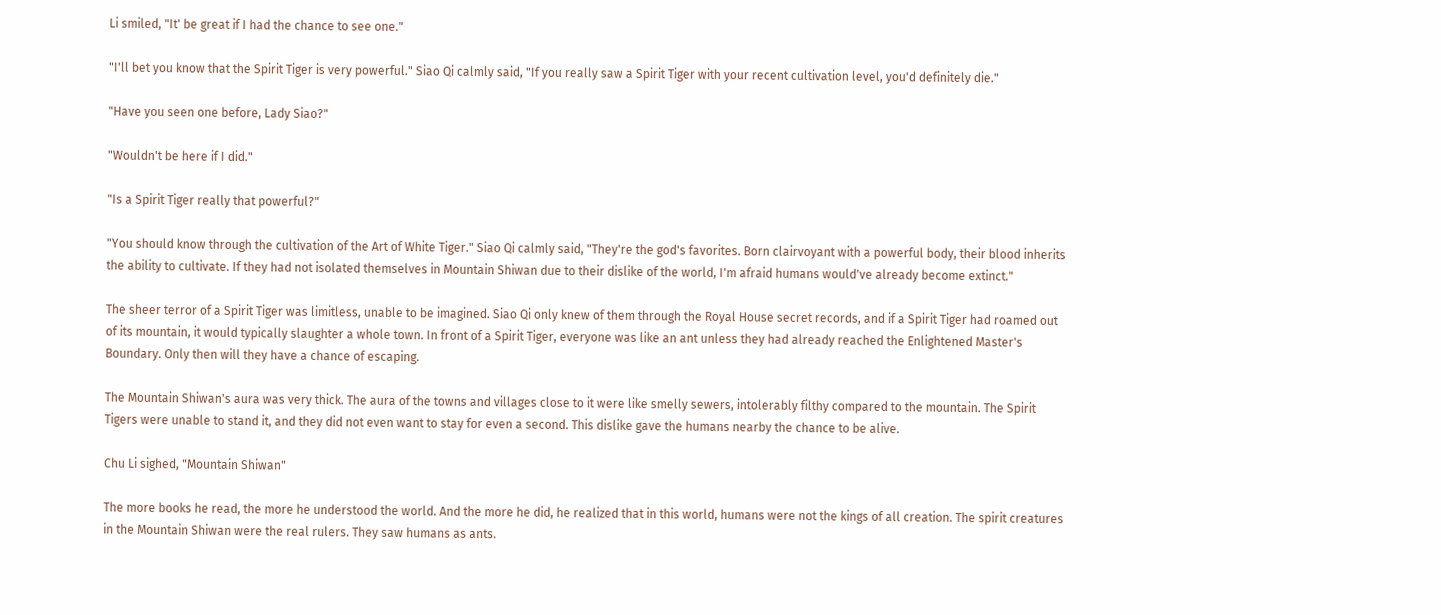Li smiled, "It' be great if I had the chance to see one."

"I'll bet you know that the Spirit Tiger is very powerful." Siao Qi calmly said, "If you really saw a Spirit Tiger with your recent cultivation level, you'd definitely die."

"Have you seen one before, Lady Siao?"

"Wouldn't be here if I did."

"Is a Spirit Tiger really that powerful?"

"You should know through the cultivation of the Art of White Tiger." Siao Qi calmly said, "They're the god's favorites. Born clairvoyant with a powerful body, their blood inherits the ability to cultivate. If they had not isolated themselves in Mountain Shiwan due to their dislike of the world, I'm afraid humans would've already become extinct."

The sheer terror of a Spirit Tiger was limitless, unable to be imagined. Siao Qi only knew of them through the Royal House secret records, and if a Spirit Tiger had roamed out of its mountain, it would typically slaughter a whole town. In front of a Spirit Tiger, everyone was like an ant unless they had already reached the Enlightened Master's Boundary. Only then will they have a chance of escaping.

The Mountain Shiwan's aura was very thick. The aura of the towns and villages close to it were like smelly sewers, intolerably filthy compared to the mountain. The Spirit Tigers were unable to stand it, and they did not even want to stay for even a second. This dislike gave the humans nearby the chance to be alive.

Chu Li sighed, "Mountain Shiwan"

The more books he read, the more he understood the world. And the more he did, he realized that in this world, humans were not the kings of all creation. The spirit creatures in the Mountain Shiwan were the real rulers. They saw humans as ants.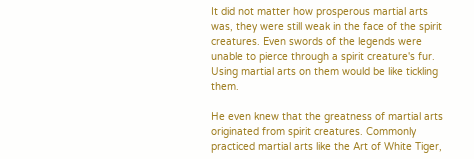It did not matter how prosperous martial arts was, they were still weak in the face of the spirit creatures. Even swords of the legends were unable to pierce through a spirit creature's fur. Using martial arts on them would be like tickling them.

He even knew that the greatness of martial arts originated from spirit creatures. Commonly practiced martial arts like the Art of White Tiger,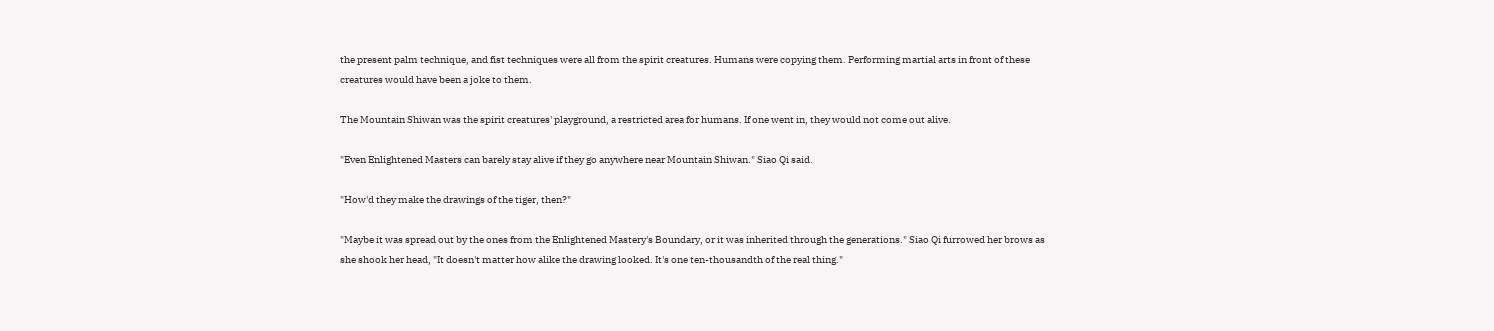the present palm technique, and fist techniques were all from the spirit creatures. Humans were copying them. Performing martial arts in front of these creatures would have been a joke to them.

The Mountain Shiwan was the spirit creatures' playground, a restricted area for humans. If one went in, they would not come out alive.

"Even Enlightened Masters can barely stay alive if they go anywhere near Mountain Shiwan." Siao Qi said.

"How'd they make the drawings of the tiger, then?"

"Maybe it was spread out by the ones from the Enlightened Mastery's Boundary, or it was inherited through the generations." Siao Qi furrowed her brows as she shook her head, "It doesn't matter how alike the drawing looked. It's one ten-thousandth of the real thing."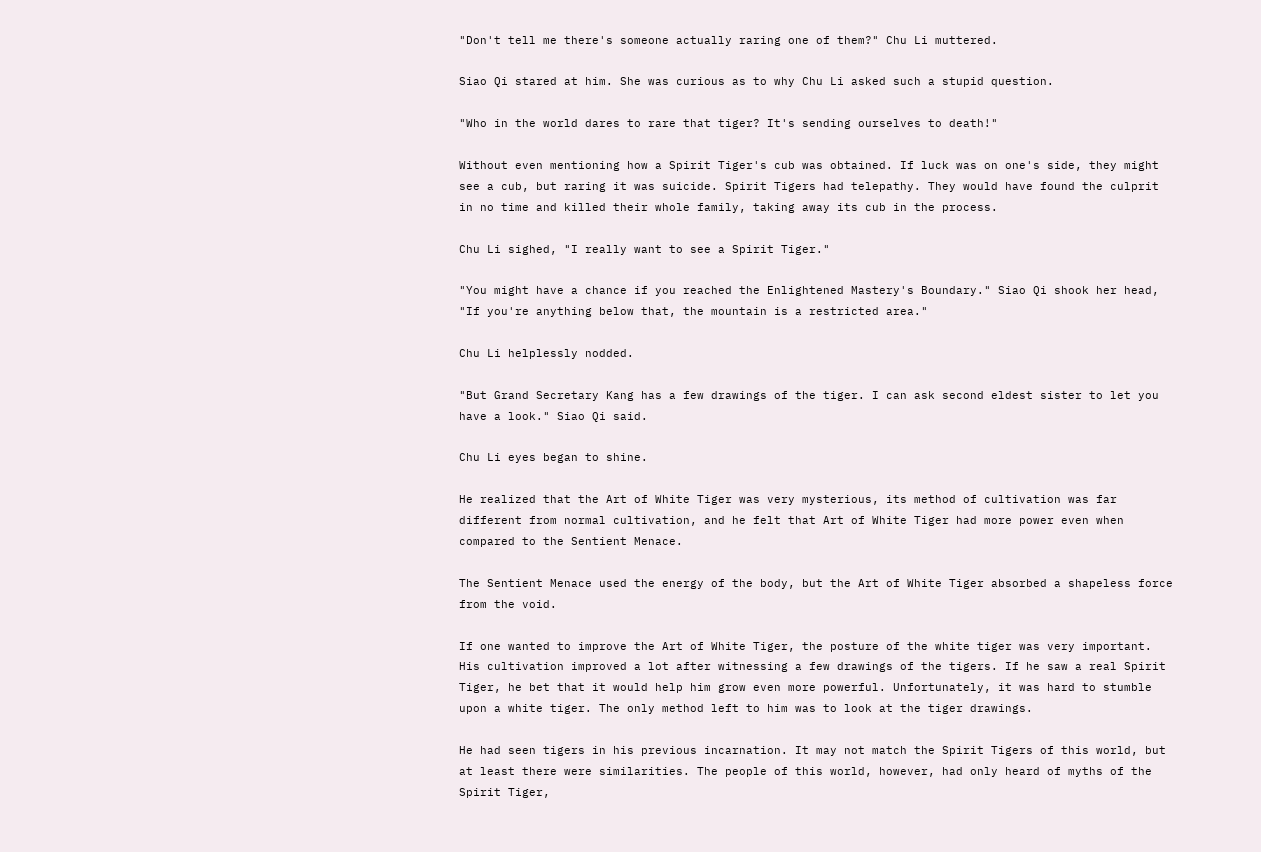"Don't tell me there's someone actually raring one of them?" Chu Li muttered.

Siao Qi stared at him. She was curious as to why Chu Li asked such a stupid question.

"Who in the world dares to rare that tiger? It's sending ourselves to death!"

Without even mentioning how a Spirit Tiger's cub was obtained. If luck was on one's side, they might see a cub, but raring it was suicide. Spirit Tigers had telepathy. They would have found the culprit in no time and killed their whole family, taking away its cub in the process.

Chu Li sighed, "I really want to see a Spirit Tiger."

"You might have a chance if you reached the Enlightened Mastery's Boundary." Siao Qi shook her head, "If you're anything below that, the mountain is a restricted area."

Chu Li helplessly nodded.

"But Grand Secretary Kang has a few drawings of the tiger. I can ask second eldest sister to let you have a look." Siao Qi said.

Chu Li eyes began to shine.

He realized that the Art of White Tiger was very mysterious, its method of cultivation was far different from normal cultivation, and he felt that Art of White Tiger had more power even when compared to the Sentient Menace.

The Sentient Menace used the energy of the body, but the Art of White Tiger absorbed a shapeless force from the void.

If one wanted to improve the Art of White Tiger, the posture of the white tiger was very important. His cultivation improved a lot after witnessing a few drawings of the tigers. If he saw a real Spirit Tiger, he bet that it would help him grow even more powerful. Unfortunately, it was hard to stumble upon a white tiger. The only method left to him was to look at the tiger drawings.

He had seen tigers in his previous incarnation. It may not match the Spirit Tigers of this world, but at least there were similarities. The people of this world, however, had only heard of myths of the Spirit Tiger,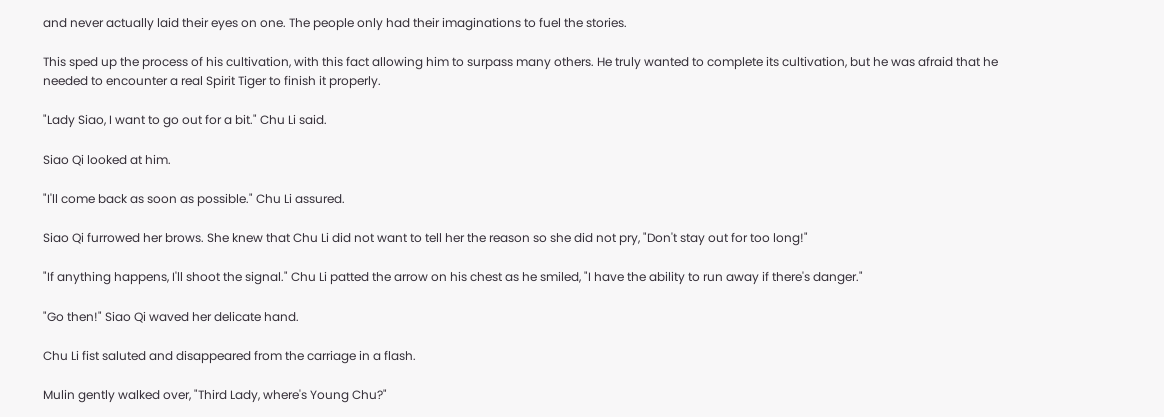and never actually laid their eyes on one. The people only had their imaginations to fuel the stories.

This sped up the process of his cultivation, with this fact allowing him to surpass many others. He truly wanted to complete its cultivation, but he was afraid that he needed to encounter a real Spirit Tiger to finish it properly.

"Lady Siao, I want to go out for a bit." Chu Li said.

Siao Qi looked at him.

"I'll come back as soon as possible." Chu Li assured.

Siao Qi furrowed her brows. She knew that Chu Li did not want to tell her the reason so she did not pry, "Don't stay out for too long!"

"If anything happens, I'll shoot the signal." Chu Li patted the arrow on his chest as he smiled, "I have the ability to run away if there's danger."

"Go then!" Siao Qi waved her delicate hand.

Chu Li fist saluted and disappeared from the carriage in a flash.

Mulin gently walked over, "Third Lady, where's Young Chu?"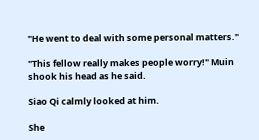"He went to deal with some personal matters."

"This fellow really makes people worry!" Muin shook his head as he said.

Siao Qi calmly looked at him.

She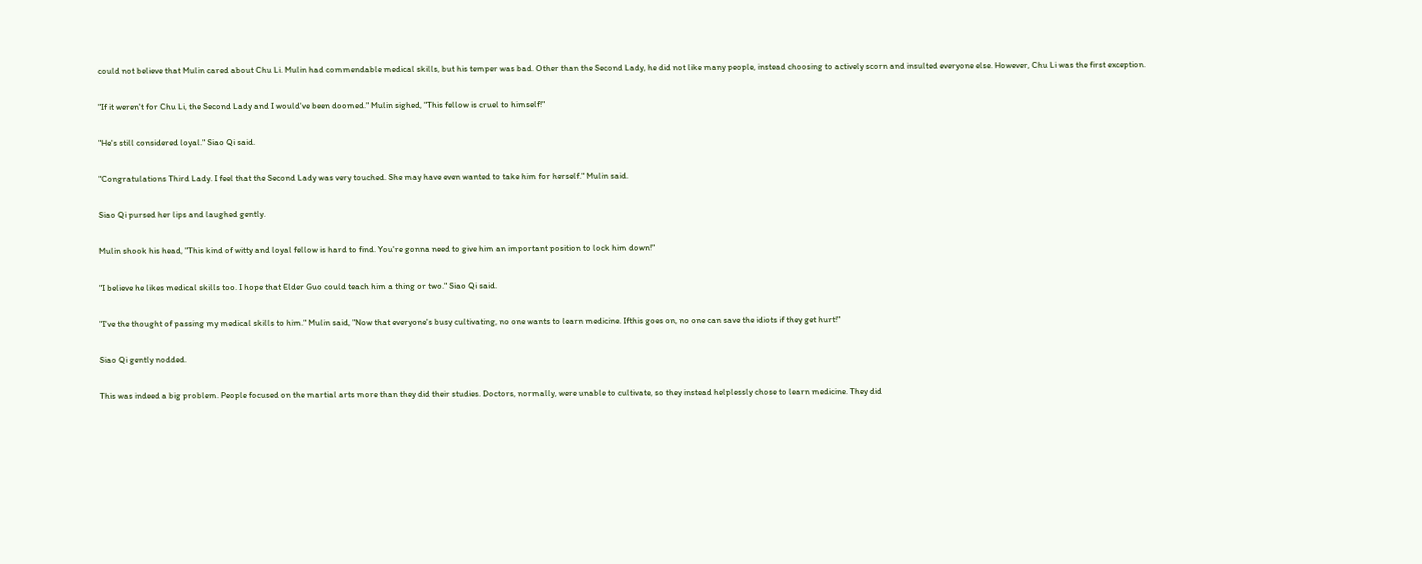could not believe that Mulin cared about Chu Li. Mulin had commendable medical skills, but his temper was bad. Other than the Second Lady, he did not like many people, instead choosing to actively scorn and insulted everyone else. However, Chu Li was the first exception.

"If it weren't for Chu Li, the Second Lady and I would've been doomed." Mulin sighed, "This fellow is cruel to himself!"

"He's still considered loyal." Siao Qi said.

"Congratulations Third Lady. I feel that the Second Lady was very touched. She may have even wanted to take him for herself." Mulin said.

Siao Qi pursed her lips and laughed gently.

Mulin shook his head, "This kind of witty and loyal fellow is hard to find. You're gonna need to give him an important position to lock him down!"

"I believe he likes medical skills too. I hope that Elder Guo could teach him a thing or two." Siao Qi said.

"I've the thought of passing my medical skills to him." Mulin said, "Now that everyone's busy cultivating, no one wants to learn medicine. Ifthis goes on, no one can save the idiots if they get hurt!"

Siao Qi gently nodded.

This was indeed a big problem. People focused on the martial arts more than they did their studies. Doctors, normally, were unable to cultivate, so they instead helplessly chose to learn medicine. They did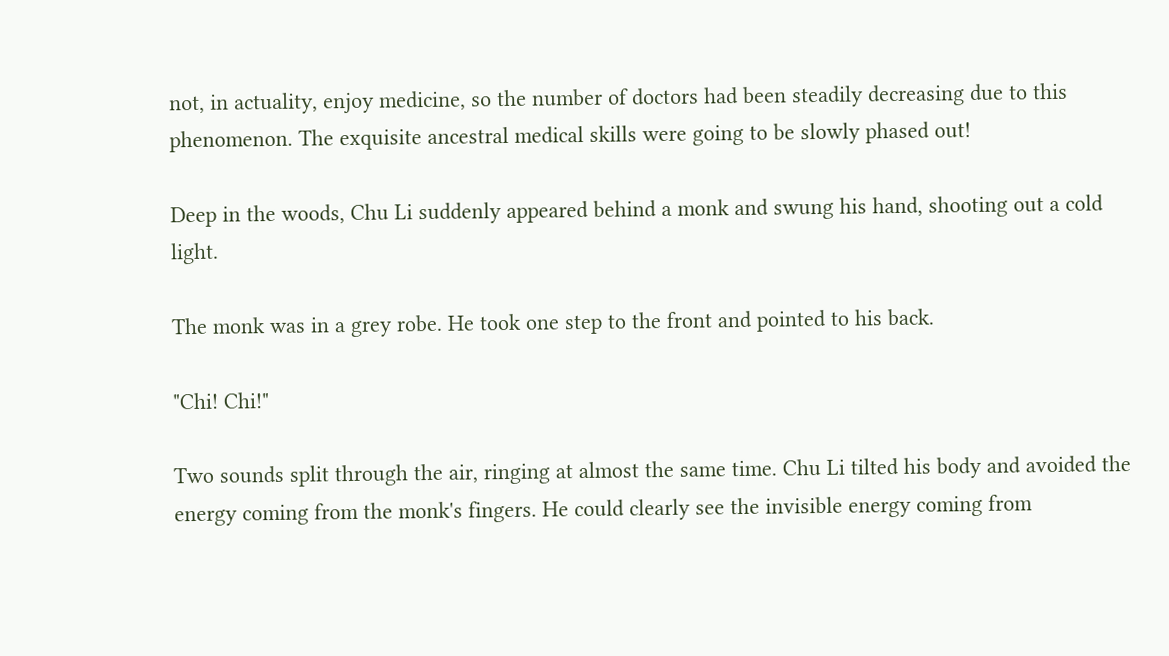not, in actuality, enjoy medicine, so the number of doctors had been steadily decreasing due to this phenomenon. The exquisite ancestral medical skills were going to be slowly phased out!

Deep in the woods, Chu Li suddenly appeared behind a monk and swung his hand, shooting out a cold light.

The monk was in a grey robe. He took one step to the front and pointed to his back.

"Chi! Chi!"

Two sounds split through the air, ringing at almost the same time. Chu Li tilted his body and avoided the energy coming from the monk's fingers. He could clearly see the invisible energy coming from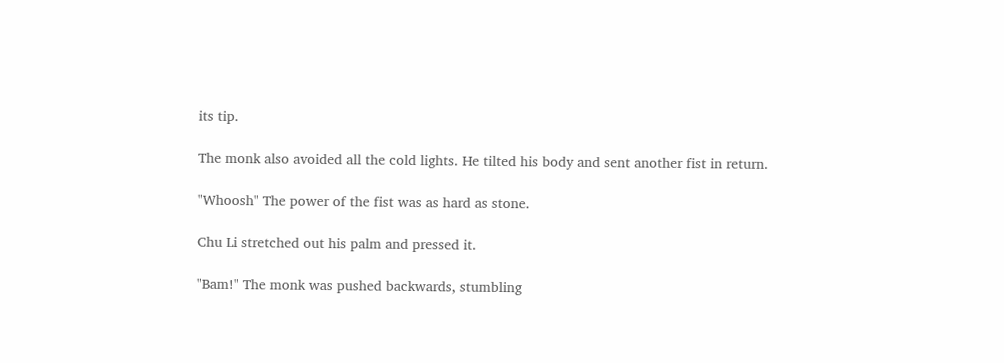its tip.

The monk also avoided all the cold lights. He tilted his body and sent another fist in return.

"Whoosh" The power of the fist was as hard as stone.

Chu Li stretched out his palm and pressed it.

"Bam!" The monk was pushed backwards, stumbling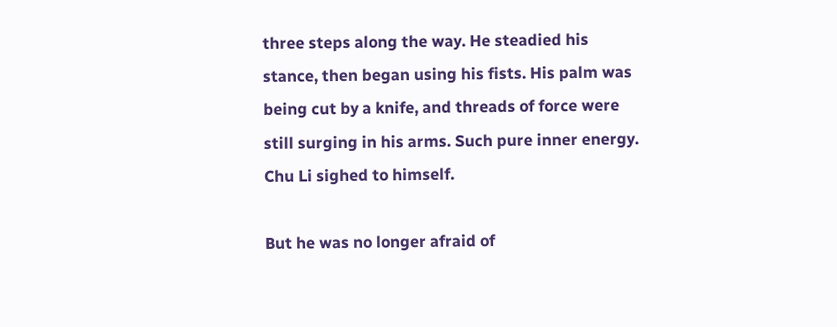three steps along the way. He steadied his stance, then began using his fists. His palm was being cut by a knife, and threads of force were still surging in his arms. Such pure inner energy. Chu Li sighed to himself.

But he was no longer afraid of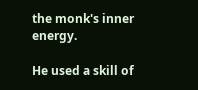the monk's inner energy.

He used a skill of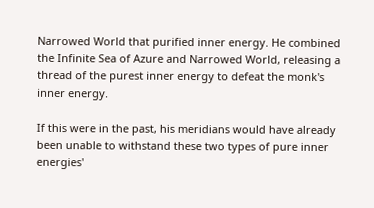Narrowed World that purified inner energy. He combined the Infinite Sea of Azure and Narrowed World, releasing a thread of the purest inner energy to defeat the monk's inner energy.

If this were in the past, his meridians would have already been unable to withstand these two types of pure inner energies'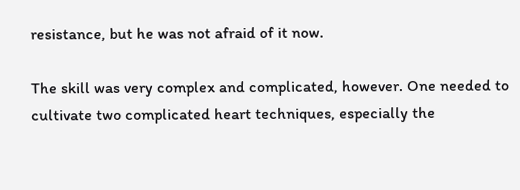resistance, but he was not afraid of it now.

The skill was very complex and complicated, however. One needed to cultivate two complicated heart techniques, especially the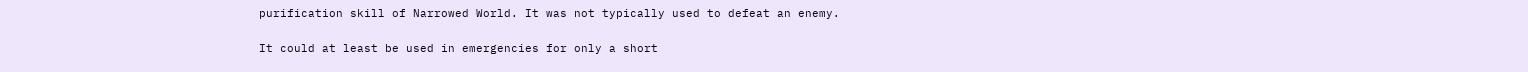purification skill of Narrowed World. It was not typically used to defeat an enemy.

It could at least be used in emergencies for only a short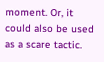moment. Or, it could also be used as a scare tactic.